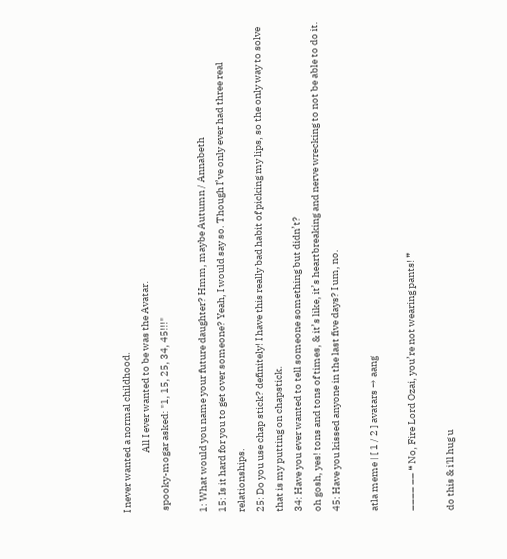I never wanted a normal childhood.
                              All I ever wanted to be was the Avatar.
 spooky-mogar asked: "1, 15, 25, 34, 45!!!"

1: What would you name your future daughter? Hmm, maybe Autumn / Annabeth
15: Is it hard for you to get over someone? Yeah, I would say so. Though I’ve only ever had three real relationships.
25: Do you use chap stick? definitely! I have this really bad habit of picking my lips, so the only way to solve that is my putting on chapstick.
34: Have you ever wanted to tell someone something but didn’t?
oh gosh, yes! tons and tons of times, & it’s like, it’s heartbreaking and nerve wrecking to not be able to do it.
45: Have you kissed anyone in the last five days? I um, no.

atla meme | [ 1 / 2 ] avatars → aang

–––– –– ❝ No, Fire Lord Ozai, you’re not wearing pants! ❞

do this & i'll hug u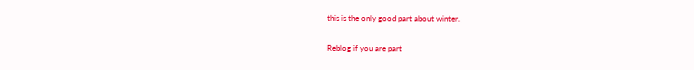this is the only good part about winter.

Reblog if you are part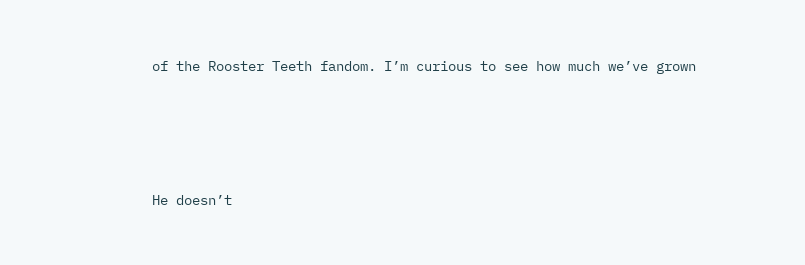of the Rooster Teeth fandom. I’m curious to see how much we’ve grown





He doesn’t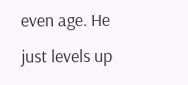even age. He just levels up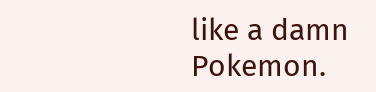like a damn Pokemon.